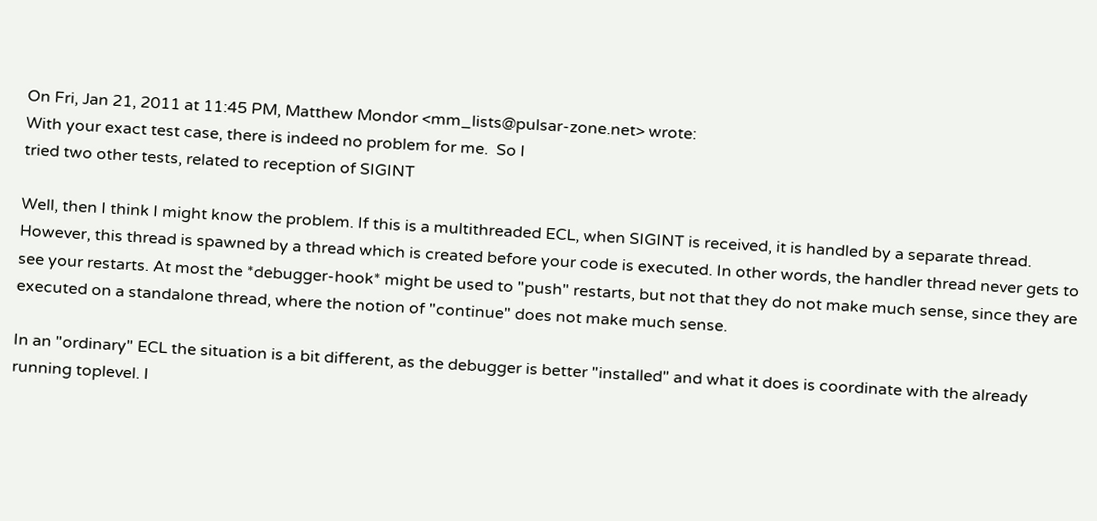On Fri, Jan 21, 2011 at 11:45 PM, Matthew Mondor <mm_lists@pulsar-zone.net> wrote:
With your exact test case, there is indeed no problem for me.  So I
tried two other tests, related to reception of SIGINT

Well, then I think I might know the problem. If this is a multithreaded ECL, when SIGINT is received, it is handled by a separate thread. However, this thread is spawned by a thread which is created before your code is executed. In other words, the handler thread never gets to see your restarts. At most the *debugger-hook* might be used to "push" restarts, but not that they do not make much sense, since they are executed on a standalone thread, where the notion of "continue" does not make much sense.

In an "ordinary" ECL the situation is a bit different, as the debugger is better "installed" and what it does is coordinate with the already running toplevel. I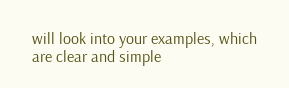will look into your examples, which are clear and simple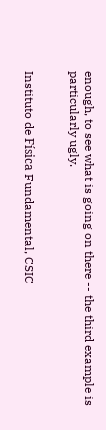enough, to see what is going on there -- the third example is particularly ugly.


Instituto de Física Fundamental, CSIC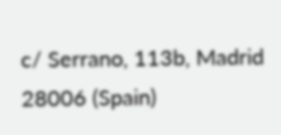c/ Serrano, 113b, Madrid 28006 (Spain)